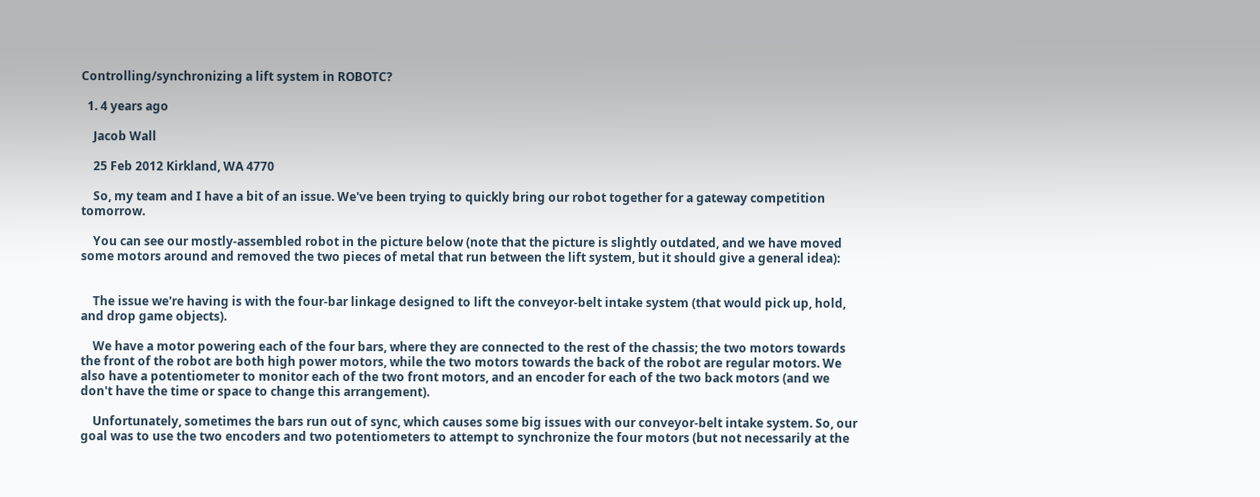Controlling/synchronizing a lift system in ROBOTC?

  1. 4 years ago

    Jacob Wall

    25 Feb 2012 Kirkland, WA 4770

    So, my team and I have a bit of an issue. We've been trying to quickly bring our robot together for a gateway competition tomorrow.

    You can see our mostly-assembled robot in the picture below (note that the picture is slightly outdated, and we have moved some motors around and removed the two pieces of metal that run between the lift system, but it should give a general idea):


    The issue we're having is with the four-bar linkage designed to lift the conveyor-belt intake system (that would pick up, hold, and drop game objects).

    We have a motor powering each of the four bars, where they are connected to the rest of the chassis; the two motors towards the front of the robot are both high power motors, while the two motors towards the back of the robot are regular motors. We also have a potentiometer to monitor each of the two front motors, and an encoder for each of the two back motors (and we don't have the time or space to change this arrangement).

    Unfortunately, sometimes the bars run out of sync, which causes some big issues with our conveyor-belt intake system. So, our goal was to use the two encoders and two potentiometers to attempt to synchronize the four motors (but not necessarily at the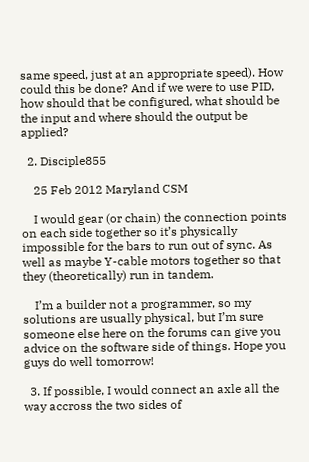same speed, just at an appropriate speed). How could this be done? And if we were to use PID, how should that be configured, what should be the input and where should the output be applied?

  2. Disciple855

    25 Feb 2012 Maryland CSM

    I would gear (or chain) the connection points on each side together so it’s physically impossible for the bars to run out of sync. As well as maybe Y-cable motors together so that they (theoretically) run in tandem.

    I’m a builder not a programmer, so my solutions are usually physical, but I’m sure someone else here on the forums can give you advice on the software side of things. Hope you guys do well tomorrow!

  3. If possible, I would connect an axle all the way accross the two sides of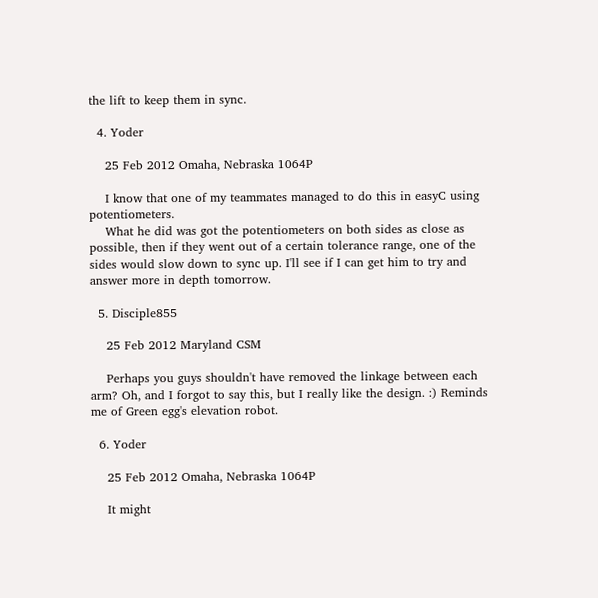the lift to keep them in sync.

  4. Yoder

    25 Feb 2012 Omaha, Nebraska 1064P

    I know that one of my teammates managed to do this in easyC using potentiometers.
    What he did was got the potentiometers on both sides as close as possible, then if they went out of a certain tolerance range, one of the sides would slow down to sync up. I'll see if I can get him to try and answer more in depth tomorrow.

  5. Disciple855

    25 Feb 2012 Maryland CSM

    Perhaps you guys shouldn't have removed the linkage between each arm? Oh, and I forgot to say this, but I really like the design. :) Reminds me of Green egg's elevation robot.

  6. Yoder

    25 Feb 2012 Omaha, Nebraska 1064P

    It might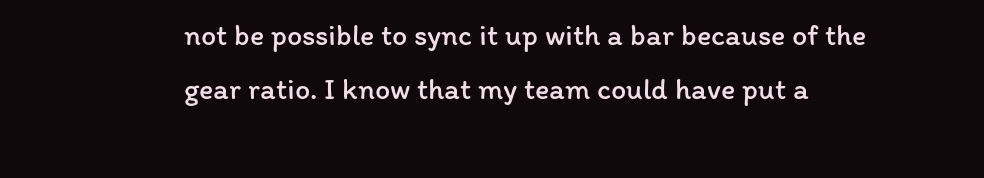not be possible to sync it up with a bar because of the gear ratio. I know that my team could have put a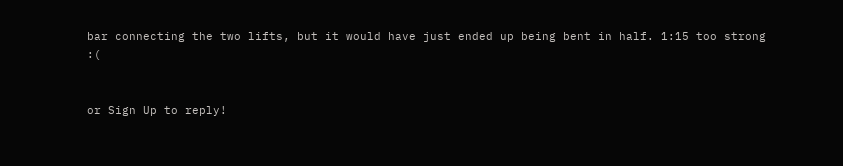bar connecting the two lifts, but it would have just ended up being bent in half. 1:15 too strong :(


or Sign Up to reply!